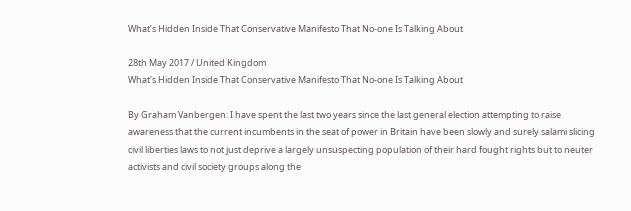What’s Hidden Inside That Conservative Manifesto That No-one Is Talking About

28th May 2017 / United Kingdom
What's Hidden Inside That Conservative Manifesto That No-one Is Talking About

By Graham Vanbergen: I have spent the last two years since the last general election attempting to raise awareness that the current incumbents in the seat of power in Britain have been slowly and surely salami slicing civil liberties laws to not just deprive a largely unsuspecting population of their hard fought rights but to neuter activists and civil society groups along the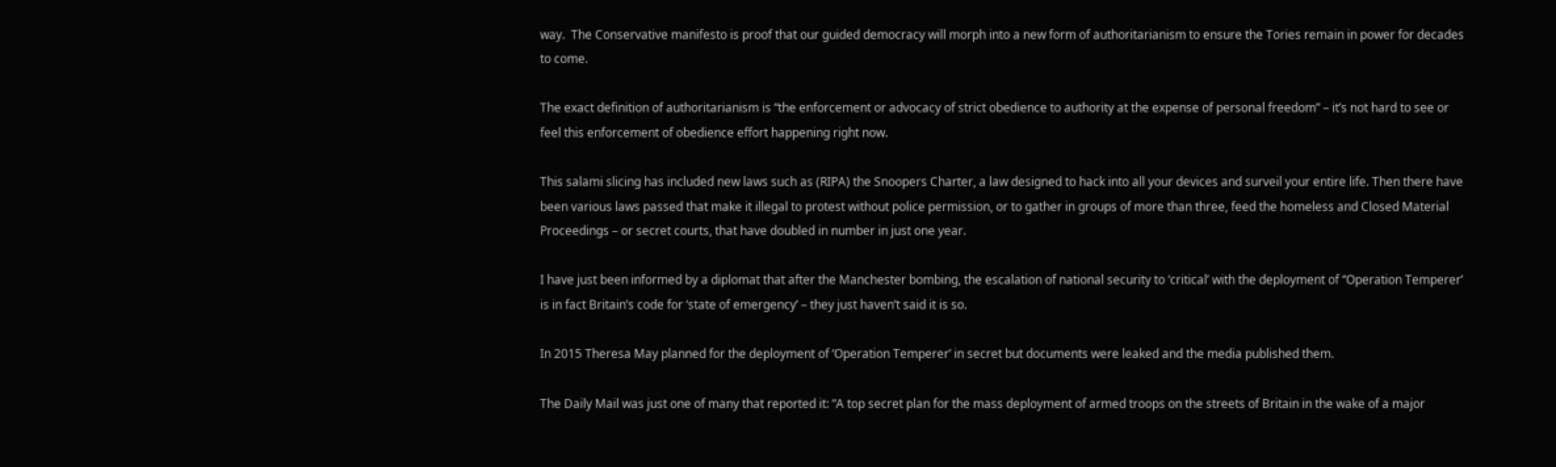way.  The Conservative manifesto is proof that our guided democracy will morph into a new form of authoritarianism to ensure the Tories remain in power for decades to come.

The exact definition of authoritarianism is “the enforcement or advocacy of strict obedience to authority at the expense of personal freedom” – it’s not hard to see or feel this enforcement of obedience effort happening right now.

This salami slicing has included new laws such as (RIPA) the Snoopers Charter, a law designed to hack into all your devices and surveil your entire life. Then there have been various laws passed that make it illegal to protest without police permission, or to gather in groups of more than three, feed the homeless and Closed Material Proceedings – or secret courts, that have doubled in number in just one year.

I have just been informed by a diplomat that after the Manchester bombing, the escalation of national security to ‘critical’ with the deployment of “Operation Temperer’ is in fact Britain’s code for ‘state of emergency’ – they just haven’t said it is so.

In 2015 Theresa May planned for the deployment of ‘Operation Temperer’ in secret but documents were leaked and the media published them.

The Daily Mail was just one of many that reported it: “A top secret plan for the mass deployment of armed troops on the streets of Britain in the wake of a major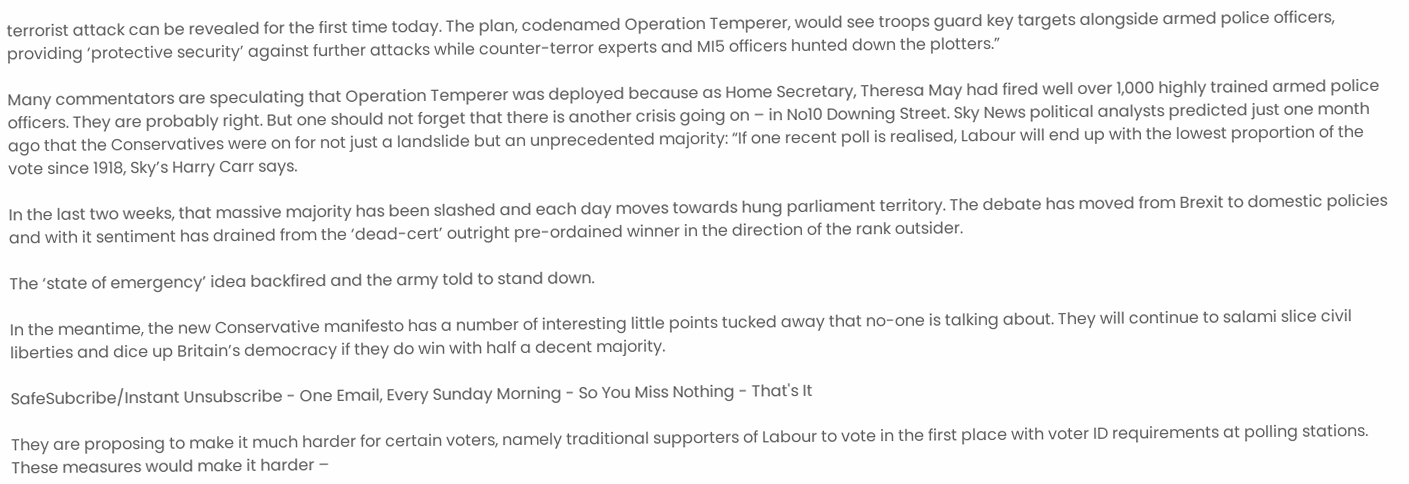terrorist attack can be revealed for the first time today. The plan, codenamed Operation Temperer, would see troops guard key targets alongside armed police officers, providing ‘protective security’ against further attacks while counter-terror experts and MI5 officers hunted down the plotters.”

Many commentators are speculating that Operation Temperer was deployed because as Home Secretary, Theresa May had fired well over 1,000 highly trained armed police officers. They are probably right. But one should not forget that there is another crisis going on – in No10 Downing Street. Sky News political analysts predicted just one month ago that the Conservatives were on for not just a landslide but an unprecedented majority: “If one recent poll is realised, Labour will end up with the lowest proportion of the vote since 1918, Sky’s Harry Carr says.

In the last two weeks, that massive majority has been slashed and each day moves towards hung parliament territory. The debate has moved from Brexit to domestic policies and with it sentiment has drained from the ‘dead-cert’ outright pre-ordained winner in the direction of the rank outsider.

The ‘state of emergency’ idea backfired and the army told to stand down.

In the meantime, the new Conservative manifesto has a number of interesting little points tucked away that no-one is talking about. They will continue to salami slice civil liberties and dice up Britain’s democracy if they do win with half a decent majority.

SafeSubcribe/Instant Unsubscribe - One Email, Every Sunday Morning - So You Miss Nothing - That's It

They are proposing to make it much harder for certain voters, namely traditional supporters of Labour to vote in the first place with voter ID requirements at polling stations. These measures would make it harder –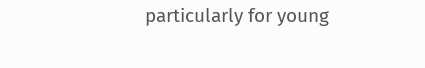particularly for young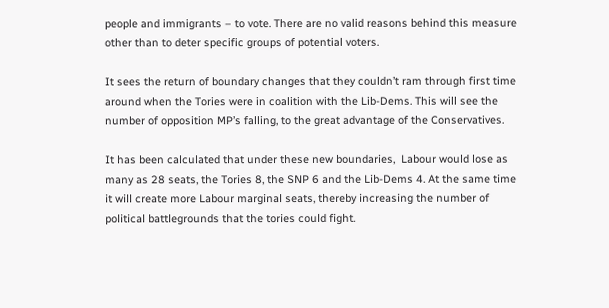people and immigrants – to vote. There are no valid reasons behind this measure other than to deter specific groups of potential voters.

It sees the return of boundary changes that they couldn’t ram through first time around when the Tories were in coalition with the Lib-Dems. This will see the number of opposition MP’s falling, to the great advantage of the Conservatives.

It has been calculated that under these new boundaries,  Labour would lose as many as 28 seats, the Tories 8, the SNP 6 and the Lib-Dems 4. At the same time it will create more Labour marginal seats, thereby increasing the number of political battlegrounds that the tories could fight.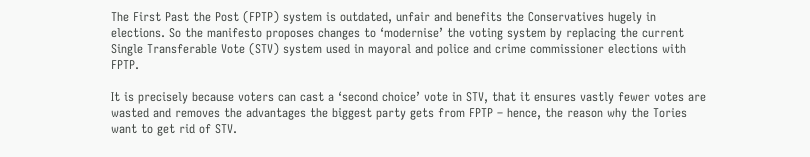The First Past the Post (FPTP) system is outdated, unfair and benefits the Conservatives hugely in elections. So the manifesto proposes changes to ‘modernise’ the voting system by replacing the current Single Transferable Vote (STV) system used in mayoral and police and crime commissioner elections with FPTP.

It is precisely because voters can cast a ‘second choice’ vote in STV, that it ensures vastly fewer votes are wasted and removes the advantages the biggest party gets from FPTP – hence, the reason why the Tories want to get rid of STV.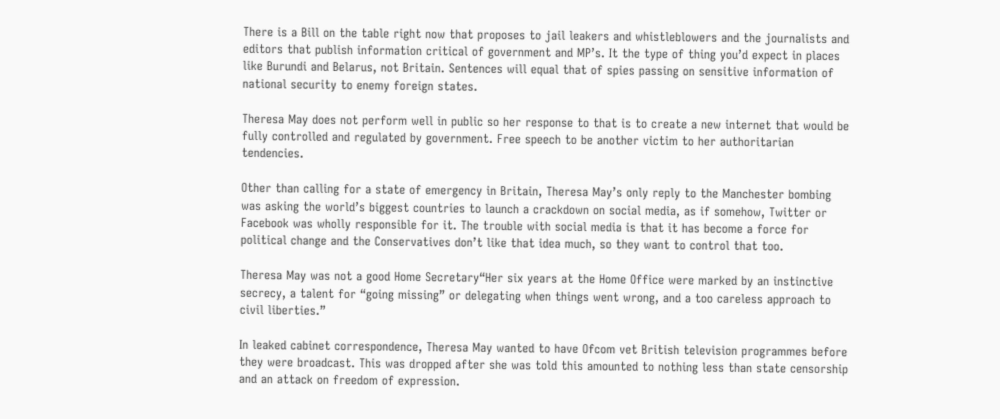There is a Bill on the table right now that proposes to jail leakers and whistleblowers and the journalists and editors that publish information critical of government and MP’s. It the type of thing you’d expect in places like Burundi and Belarus, not Britain. Sentences will equal that of spies passing on sensitive information of national security to enemy foreign states.

Theresa May does not perform well in public so her response to that is to create a new internet that would be fully controlled and regulated by government. Free speech to be another victim to her authoritarian tendencies.

Other than calling for a state of emergency in Britain, Theresa May’s only reply to the Manchester bombing was asking the world’s biggest countries to launch a crackdown on social media, as if somehow, Twitter or Facebook was wholly responsible for it. The trouble with social media is that it has become a force for political change and the Conservatives don’t like that idea much, so they want to control that too.

Theresa May was not a good Home Secretary“Her six years at the Home Office were marked by an instinctive secrecy, a talent for “going missing” or delegating when things went wrong, and a too careless approach to civil liberties.”

In leaked cabinet correspondence, Theresa May wanted to have Ofcom vet British television programmes before they were broadcast. This was dropped after she was told this amounted to nothing less than state censorship and an attack on freedom of expression.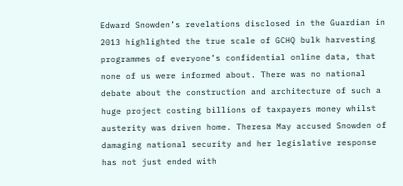Edward Snowden’s revelations disclosed in the Guardian in 2013 highlighted the true scale of GCHQ bulk harvesting programmes of everyone’s confidential online data, that none of us were informed about. There was no national debate about the construction and architecture of such a huge project costing billions of taxpayers money whilst austerity was driven home. Theresa May accused Snowden of damaging national security and her legislative response has not just ended with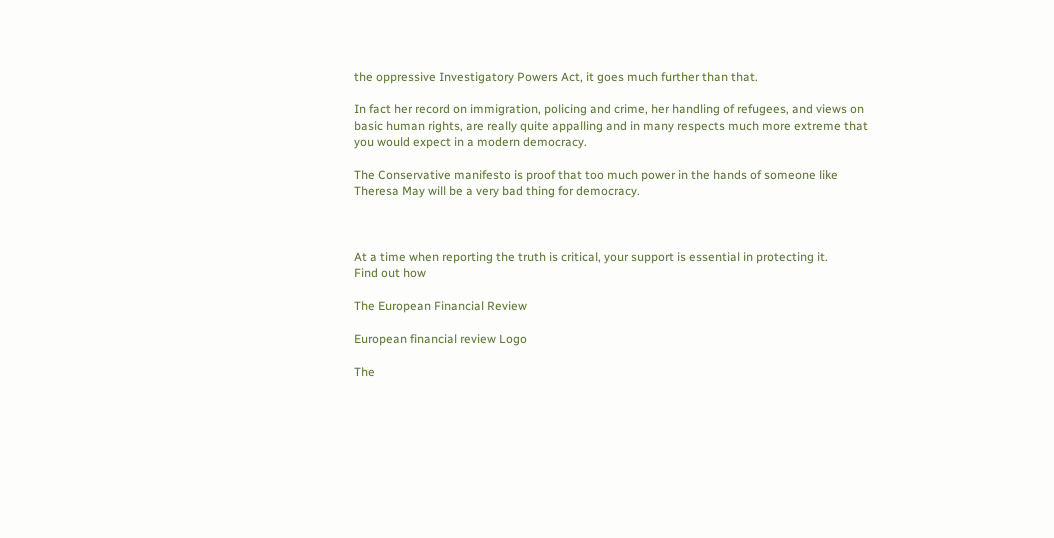the oppressive Investigatory Powers Act, it goes much further than that.

In fact her record on immigration, policing and crime, her handling of refugees, and views on basic human rights, are really quite appalling and in many respects much more extreme that you would expect in a modern democracy.

The Conservative manifesto is proof that too much power in the hands of someone like Theresa May will be a very bad thing for democracy.



At a time when reporting the truth is critical, your support is essential in protecting it.
Find out how

The European Financial Review

European financial review Logo

The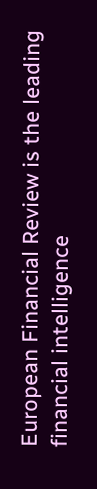European Financial Review is the leading financial intelligence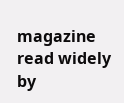magazine read widely by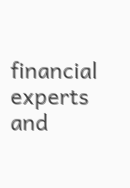financial experts and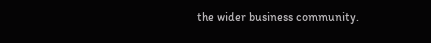the wider business community.